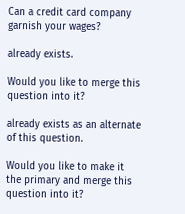Can a credit card company garnish your wages?

already exists.

Would you like to merge this question into it?

already exists as an alternate of this question.

Would you like to make it the primary and merge this question into it?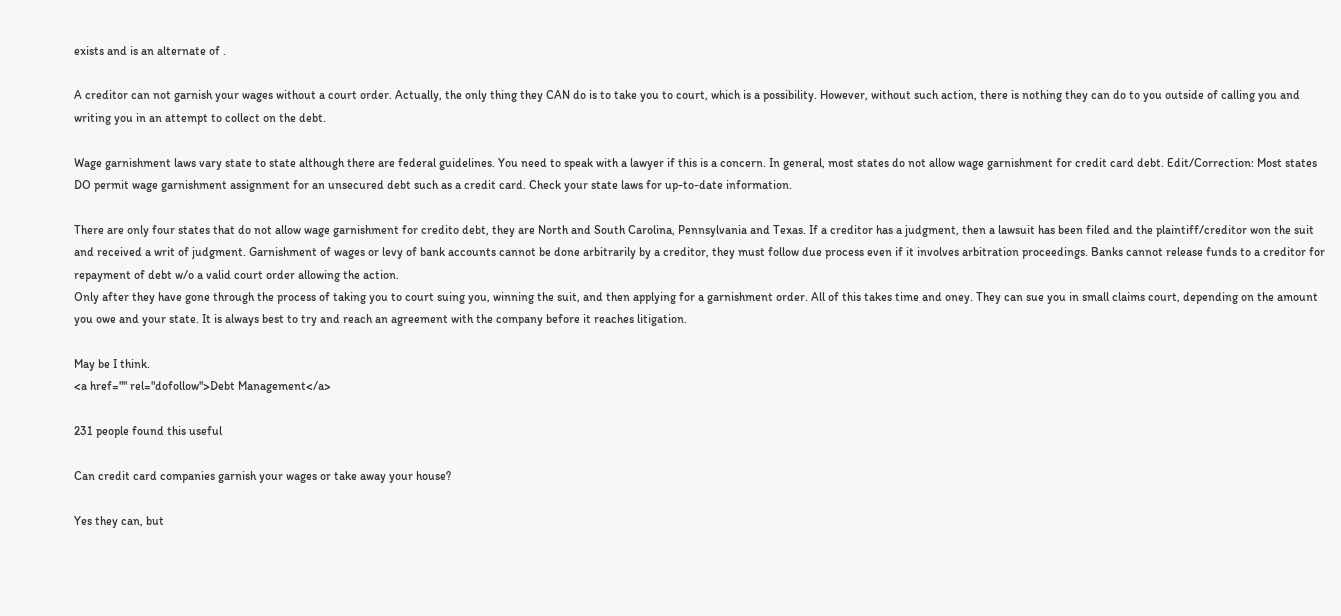exists and is an alternate of .

A creditor can not garnish your wages without a court order. Actually, the only thing they CAN do is to take you to court, which is a possibility. However, without such action, there is nothing they can do to you outside of calling you and writing you in an attempt to collect on the debt.

Wage garnishment laws vary state to state although there are federal guidelines. You need to speak with a lawyer if this is a concern. In general, most states do not allow wage garnishment for credit card debt. Edit/Correction: Most states DO permit wage garnishment assignment for an unsecured debt such as a credit card. Check your state laws for up-to-date information.

There are only four states that do not allow wage garnishment for credito debt, they are North and South Carolina, Pennsylvania and Texas. If a creditor has a judgment, then a lawsuit has been filed and the plaintiff/creditor won the suit and received a writ of judgment. Garnishment of wages or levy of bank accounts cannot be done arbitrarily by a creditor, they must follow due process even if it involves arbitration proceedings. Banks cannot release funds to a creditor for repayment of debt w/o a valid court order allowing the action.
Only after they have gone through the process of taking you to court suing you, winning the suit, and then applying for a garnishment order. All of this takes time and oney. They can sue you in small claims court, depending on the amount you owe and your state. It is always best to try and reach an agreement with the company before it reaches litigation.

May be I think.
<a href="" rel="dofollow">Debt Management</a>

231 people found this useful

Can credit card companies garnish your wages or take away your house?

Yes they can, but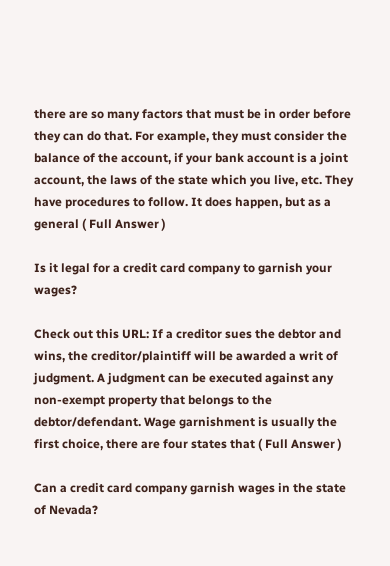there are so many factors that must be in order before they can do that. For example, they must consider the balance of the account, if your bank account is a joint account, the laws of the state which you live, etc. They have procedures to follow. It does happen, but as a general ( Full Answer )

Is it legal for a credit card company to garnish your wages?

Check out this URL: If a creditor sues the debtor and wins, the creditor/plaintiff will be awarded a writ of judgment. A judgment can be executed against any non-exempt property that belongs to the debtor/defendant. Wage garnishment is usually the first choice, there are four states that ( Full Answer )

Can a credit card company garnish wages in the state of Nevada?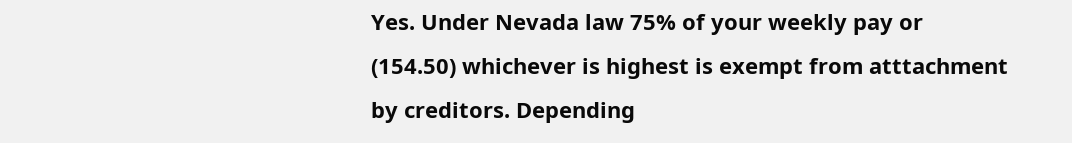Yes. Under Nevada law 75% of your weekly pay or (154.50) whichever is highest is exempt from atttachment by creditors. Depending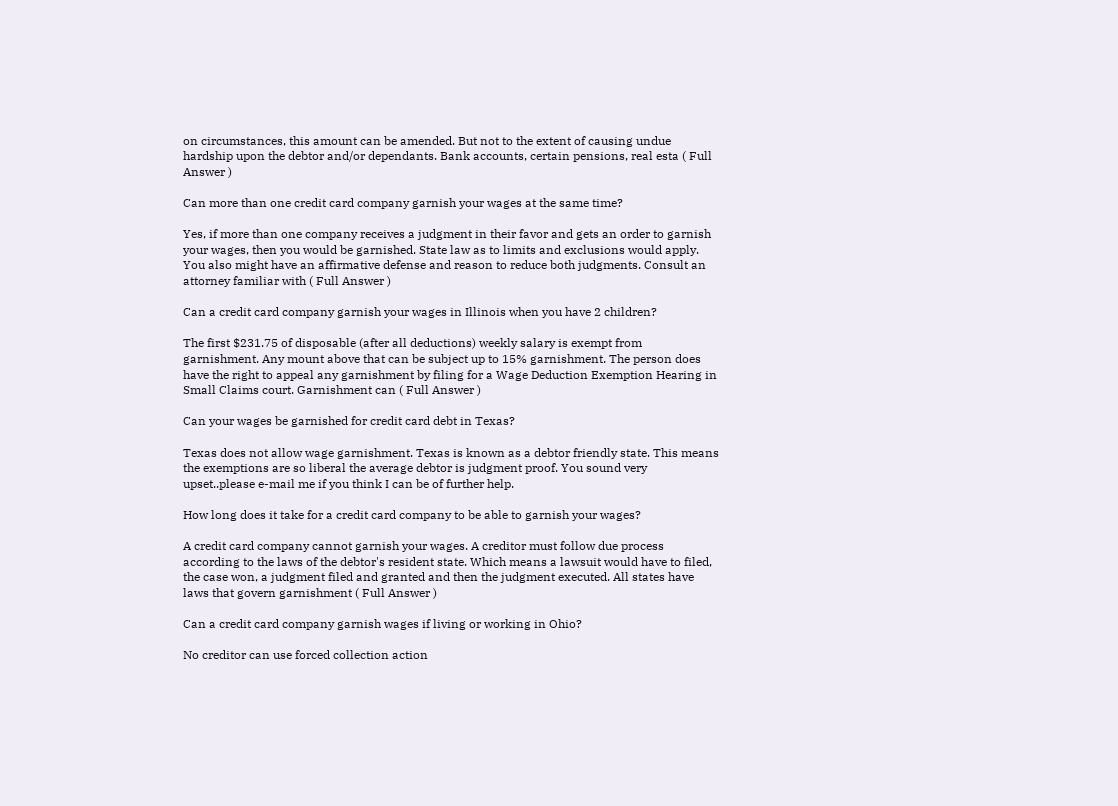on circumstances, this amount can be amended. But not to the extent of causing undue hardship upon the debtor and/or dependants. Bank accounts, certain pensions, real esta ( Full Answer )

Can more than one credit card company garnish your wages at the same time?

Yes, if more than one company receives a judgment in their favor and gets an order to garnish your wages, then you would be garnished. State law as to limits and exclusions would apply. You also might have an affirmative defense and reason to reduce both judgments. Consult an attorney familiar with ( Full Answer )

Can a credit card company garnish your wages in Illinois when you have 2 children?

The first $231.75 of disposable (after all deductions) weekly salary is exempt from garnishment. Any mount above that can be subject up to 15% garnishment. The person does have the right to appeal any garnishment by filing for a Wage Deduction Exemption Hearing in Small Claims court. Garnishment can ( Full Answer )

Can your wages be garnished for credit card debt in Texas?

Texas does not allow wage garnishment. Texas is known as a debtor friendly state. This means the exemptions are so liberal the average debtor is judgment proof. You sound very upset..please e-mail me if you think I can be of further help.

How long does it take for a credit card company to be able to garnish your wages?

A credit card company cannot garnish your wages. A creditor must follow due process according to the laws of the debtor's resident state. Which means a lawsuit would have to filed, the case won, a judgment filed and granted and then the judgment executed. All states have laws that govern garnishment ( Full Answer )

Can a credit card company garnish wages if living or working in Ohio?

No creditor can use forced collection action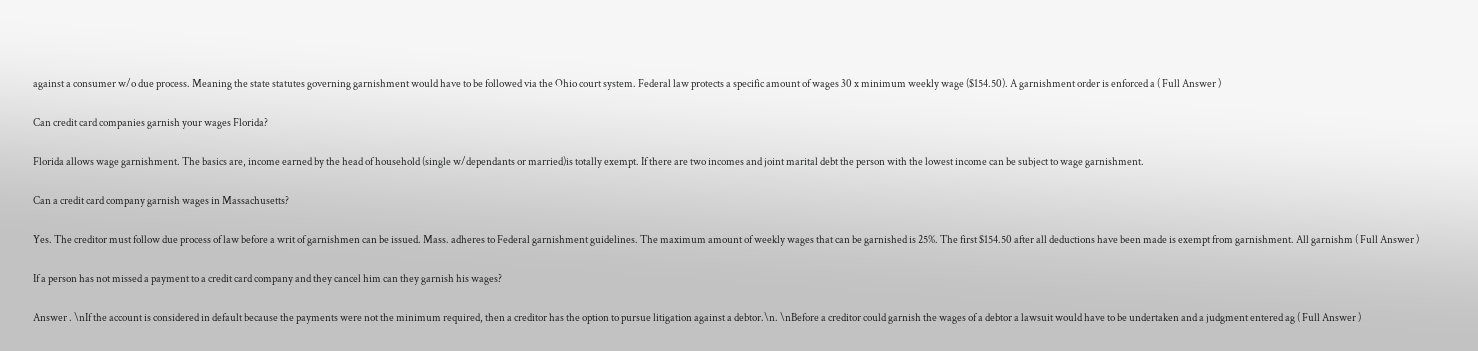against a consumer w/o due process. Meaning the state statutes governing garnishment would have to be followed via the Ohio court system. Federal law protects a specific amount of wages 30 x minimum weekly wage ($154.50). A garnishment order is enforced a ( Full Answer )

Can credit card companies garnish your wages Florida?

Florida allows wage garnishment. The basics are, income earned by the head of household (single w/dependants or married)is totally exempt. If there are two incomes and joint marital debt the person with the lowest income can be subject to wage garnishment.

Can a credit card company garnish wages in Massachusetts?

Yes. The creditor must follow due process of law before a writ of garnishmen can be issued. Mass. adheres to Federal garnishment guidelines. The maximum amount of weekly wages that can be garnished is 25%. The first $154.50 after all deductions have been made is exempt from garnishment. All garnishm ( Full Answer )

If a person has not missed a payment to a credit card company and they cancel him can they garnish his wages?

Answer . \nIf the account is considered in default because the payments were not the minimum required, then a creditor has the option to pursue litigation against a debtor.\n. \nBefore a creditor could garnish the wages of a debtor a lawsuit would have to be undertaken and a judgment entered ag ( Full Answer )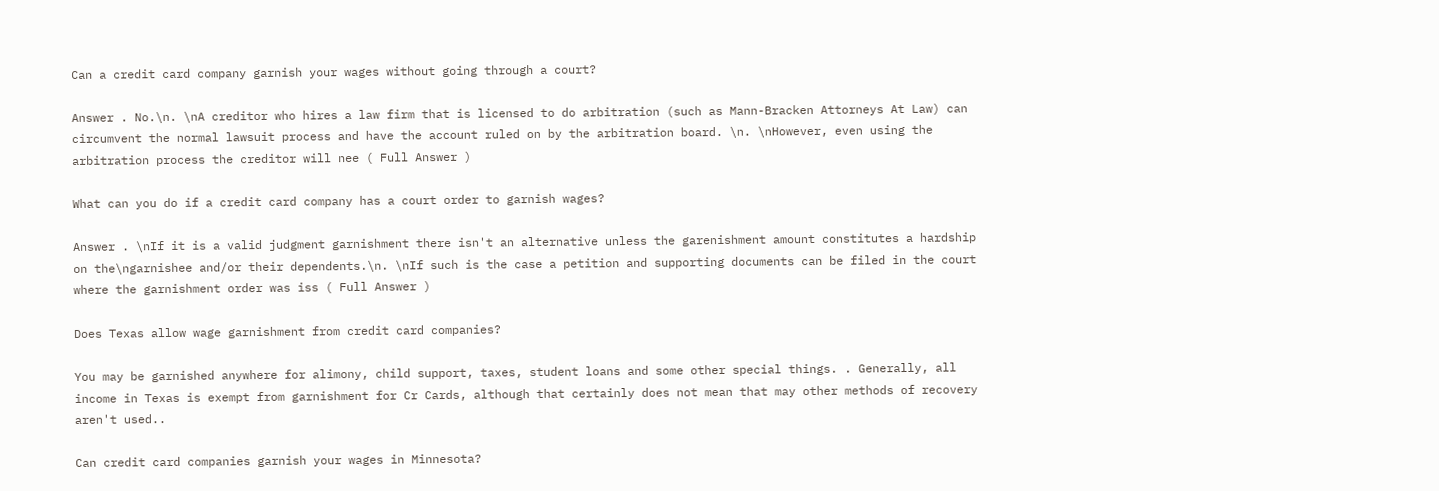Can a credit card company garnish your wages without going through a court?

Answer . No.\n. \nA creditor who hires a law firm that is licensed to do arbitration (such as Mann-Bracken Attorneys At Law) can circumvent the normal lawsuit process and have the account ruled on by the arbitration board. \n. \nHowever, even using the arbitration process the creditor will nee ( Full Answer )

What can you do if a credit card company has a court order to garnish wages?

Answer . \nIf it is a valid judgment garnishment there isn't an alternative unless the garenishment amount constitutes a hardship on the\ngarnishee and/or their dependents.\n. \nIf such is the case a petition and supporting documents can be filed in the court where the garnishment order was iss ( Full Answer )

Does Texas allow wage garnishment from credit card companies?

You may be garnished anywhere for alimony, child support, taxes, student loans and some other special things. . Generally, all income in Texas is exempt from garnishment for Cr Cards, although that certainly does not mean that may other methods of recovery aren't used..

Can credit card companies garnish your wages in Minnesota?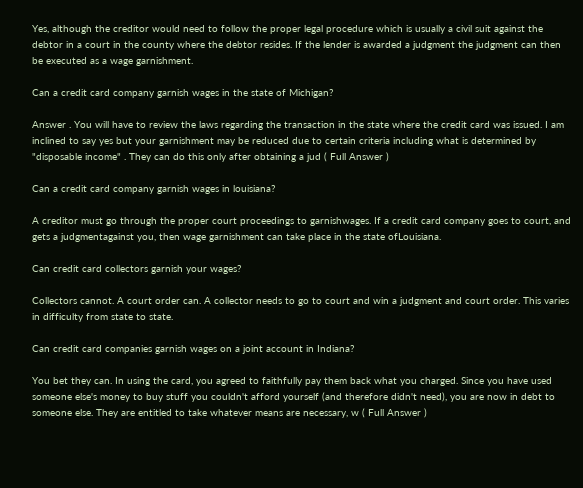Yes, although the creditor would need to follow the proper legal procedure which is usually a civil suit against the debtor in a court in the county where the debtor resides. If the lender is awarded a judgment the judgment can then be executed as a wage garnishment.

Can a credit card company garnish wages in the state of Michigan?

Answer . You will have to review the laws regarding the transaction in the state where the credit card was issued. I am inclined to say yes but your garnishment may be reduced due to certain criteria including what is determined by "disposable income" . They can do this only after obtaining a jud ( Full Answer )

Can a credit card company garnish wages in louisiana?

A creditor must go through the proper court proceedings to garnishwages. If a credit card company goes to court, and gets a judgmentagainst you, then wage garnishment can take place in the state ofLouisiana.

Can credit card collectors garnish your wages?

Collectors cannot. A court order can. A collector needs to go to court and win a judgment and court order. This varies in difficulty from state to state.

Can credit card companies garnish wages on a joint account in Indiana?

You bet they can. In using the card, you agreed to faithfully pay them back what you charged. Since you have used someone else's money to buy stuff you couldn't afford yourself (and therefore didn't need), you are now in debt to someone else. They are entitled to take whatever means are necessary, w ( Full Answer )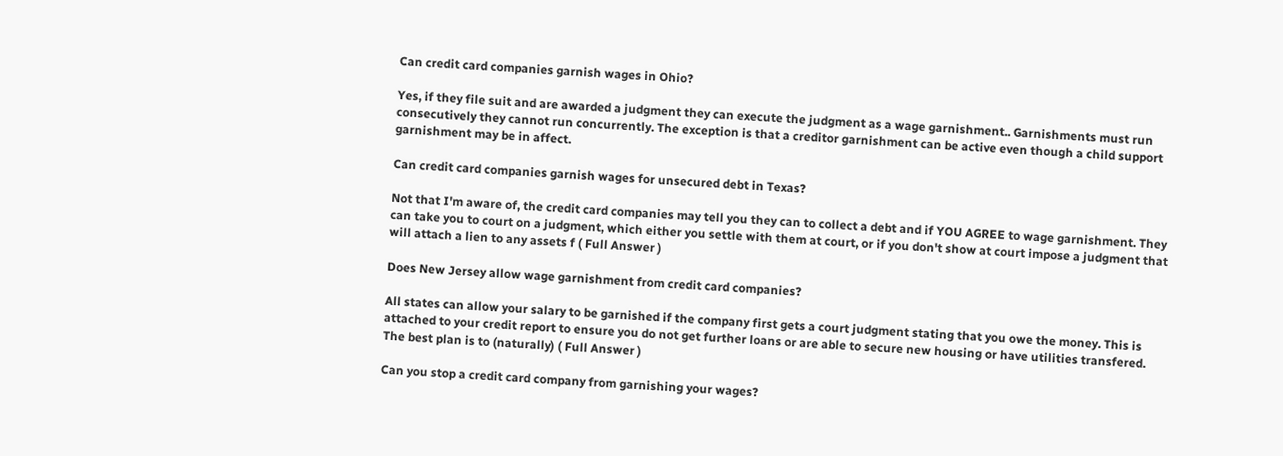Can credit card companies garnish wages in Ohio?

Yes, if they file suit and are awarded a judgment they can execute the judgment as a wage garnishment.. Garnishments must run consecutively they cannot run concurrently. The exception is that a creditor garnishment can be active even though a child support garnishment may be in affect.

Can credit card companies garnish wages for unsecured debt in Texas?

Not that I'm aware of, the credit card companies may tell you they can to collect a debt and if YOU AGREE to wage garnishment. They can take you to court on a judgment, which either you settle with them at court, or if you don't show at court impose a judgment that will attach a lien to any assets f ( Full Answer )

Does New Jersey allow wage garnishment from credit card companies?

All states can allow your salary to be garnished if the company first gets a court judgment stating that you owe the money. This is attached to your credit report to ensure you do not get further loans or are able to secure new housing or have utilities transfered. The best plan is to (naturally) ( Full Answer )

Can you stop a credit card company from garnishing your wages?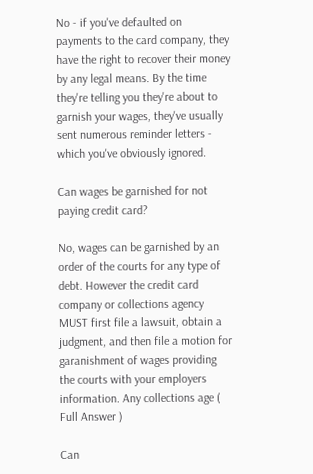No - if you've defaulted on payments to the card company, they have the right to recover their money by any legal means. By the time they're telling you they're about to garnish your wages, they've usually sent numerous reminder letters - which you've obviously ignored.

Can wages be garnished for not paying credit card?

No, wages can be garnished by an order of the courts for any type of debt. However the credit card company or collections agency MUST first file a lawsuit, obtain a judgment, and then file a motion for garanishment of wages providing the courts with your employers information. Any collections age ( Full Answer )

Can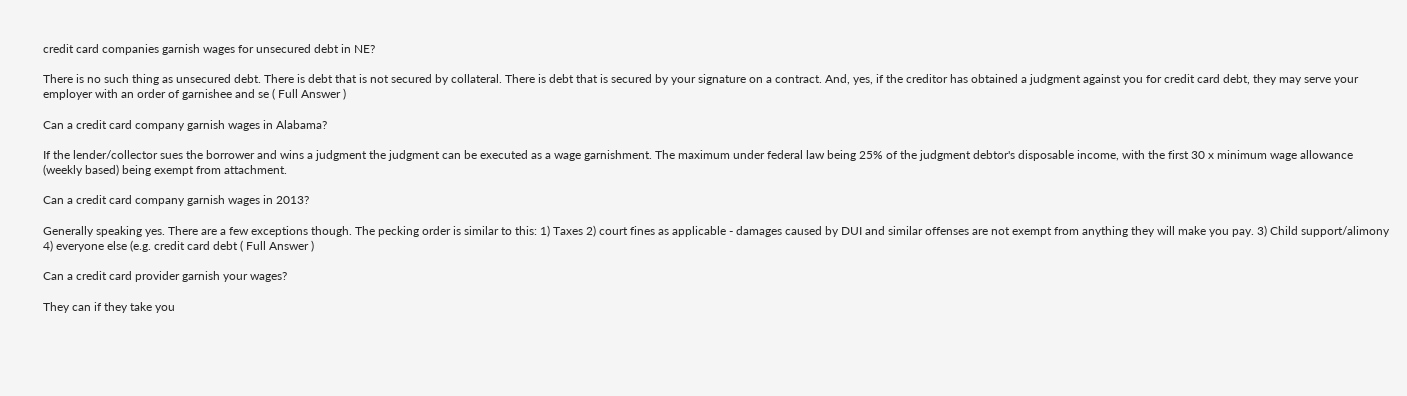credit card companies garnish wages for unsecured debt in NE?

There is no such thing as unsecured debt. There is debt that is not secured by collateral. There is debt that is secured by your signature on a contract. And, yes, if the creditor has obtained a judgment against you for credit card debt, they may serve your employer with an order of garnishee and se ( Full Answer )

Can a credit card company garnish wages in Alabama?

If the lender/collector sues the borrower and wins a judgment the judgment can be executed as a wage garnishment. The maximum under federal law being 25% of the judgment debtor's disposable income, with the first 30 x minimum wage allowance (weekly based) being exempt from attachment.

Can a credit card company garnish wages in 2013?

Generally speaking yes. There are a few exceptions though. The pecking order is similar to this: 1) Taxes 2) court fines as applicable - damages caused by DUI and similar offenses are not exempt from anything they will make you pay. 3) Child support/alimony 4) everyone else (e.g. credit card debt ( Full Answer )

Can a credit card provider garnish your wages?

They can if they take you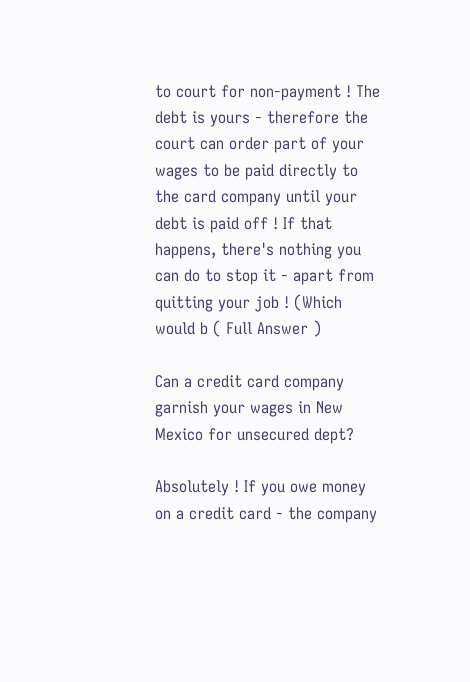to court for non-payment ! The debt is yours - therefore the court can order part of your wages to be paid directly to the card company until your debt is paid off ! If that happens, there's nothing you can do to stop it - apart from quitting your job ! (Which would b ( Full Answer )

Can a credit card company garnish your wages in New Mexico for unsecured dept?

Absolutely ! If you owe money on a credit card - the company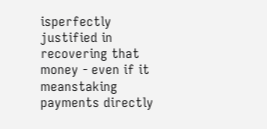isperfectly justified in recovering that money - even if it meanstaking payments directly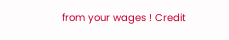from your wages ! Credit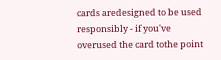cards aredesigned to be used responsibly - if you've overused the card tothe point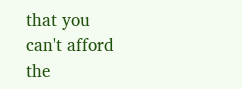that you can't afford the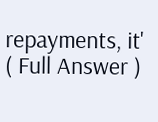repayments, it' ( Full Answer )